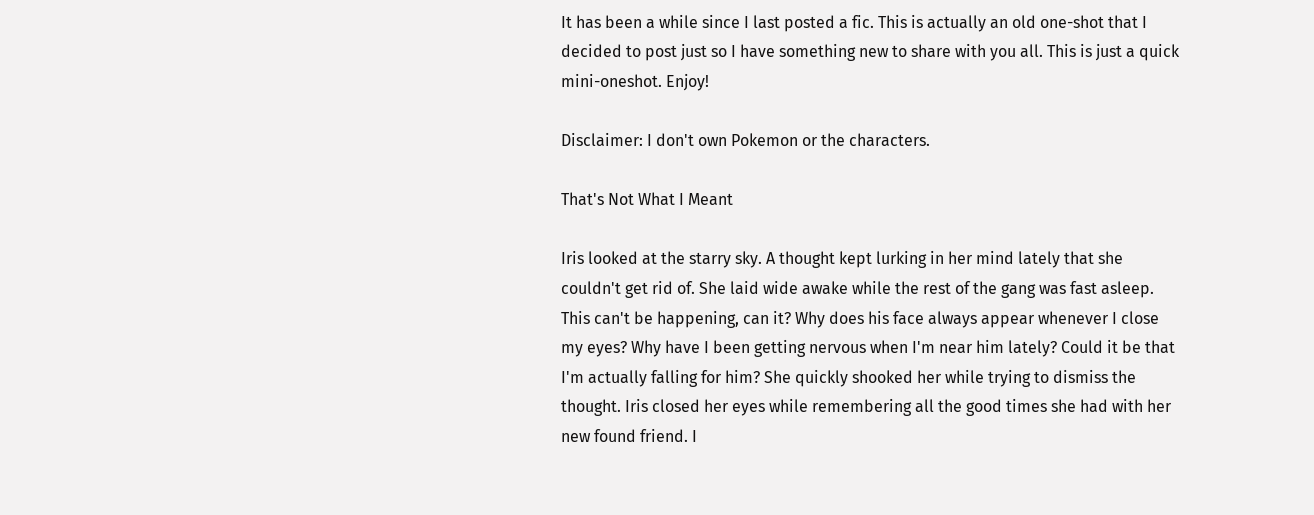It has been a while since I last posted a fic. This is actually an old one-shot that I decided to post just so I have something new to share with you all. This is just a quick mini-oneshot. Enjoy!

Disclaimer: I don't own Pokemon or the characters.

That's Not What I Meant

Iris looked at the starry sky. A thought kept lurking in her mind lately that she couldn't get rid of. She laid wide awake while the rest of the gang was fast asleep. This can't be happening, can it? Why does his face always appear whenever I close my eyes? Why have I been getting nervous when I'm near him lately? Could it be that I'm actually falling for him? She quickly shooked her while trying to dismiss the thought. Iris closed her eyes while remembering all the good times she had with her new found friend. I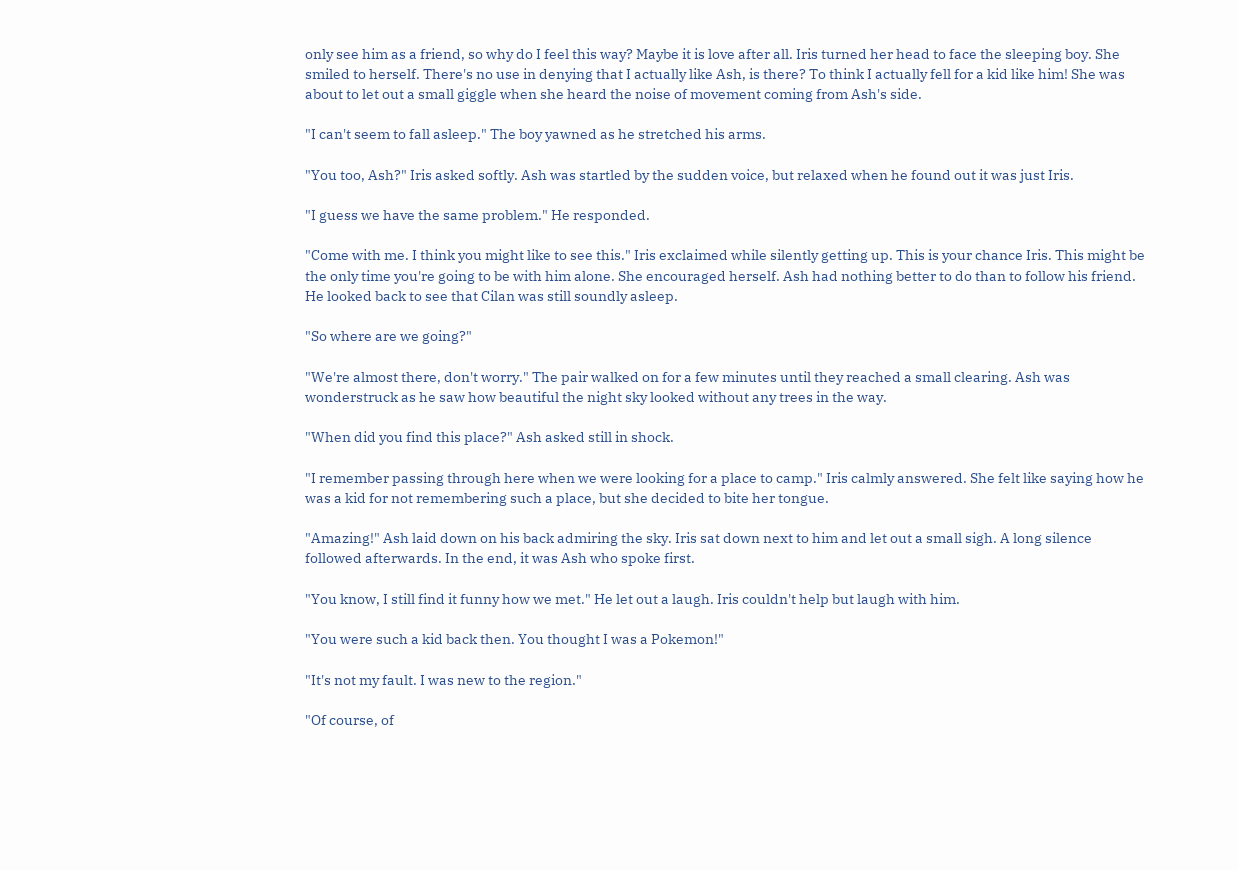only see him as a friend, so why do I feel this way? Maybe it is love after all. Iris turned her head to face the sleeping boy. She smiled to herself. There's no use in denying that I actually like Ash, is there? To think I actually fell for a kid like him! She was about to let out a small giggle when she heard the noise of movement coming from Ash's side.

"I can't seem to fall asleep." The boy yawned as he stretched his arms.

"You too, Ash?" Iris asked softly. Ash was startled by the sudden voice, but relaxed when he found out it was just Iris.

"I guess we have the same problem." He responded.

"Come with me. I think you might like to see this." Iris exclaimed while silently getting up. This is your chance Iris. This might be the only time you're going to be with him alone. She encouraged herself. Ash had nothing better to do than to follow his friend. He looked back to see that Cilan was still soundly asleep.

"So where are we going?"

"We're almost there, don't worry." The pair walked on for a few minutes until they reached a small clearing. Ash was wonderstruck as he saw how beautiful the night sky looked without any trees in the way.

"When did you find this place?" Ash asked still in shock.

"I remember passing through here when we were looking for a place to camp." Iris calmly answered. She felt like saying how he was a kid for not remembering such a place, but she decided to bite her tongue.

"Amazing!" Ash laid down on his back admiring the sky. Iris sat down next to him and let out a small sigh. A long silence followed afterwards. In the end, it was Ash who spoke first.

"You know, I still find it funny how we met." He let out a laugh. Iris couldn't help but laugh with him.

"You were such a kid back then. You thought I was a Pokemon!"

"It's not my fault. I was new to the region."

"Of course, of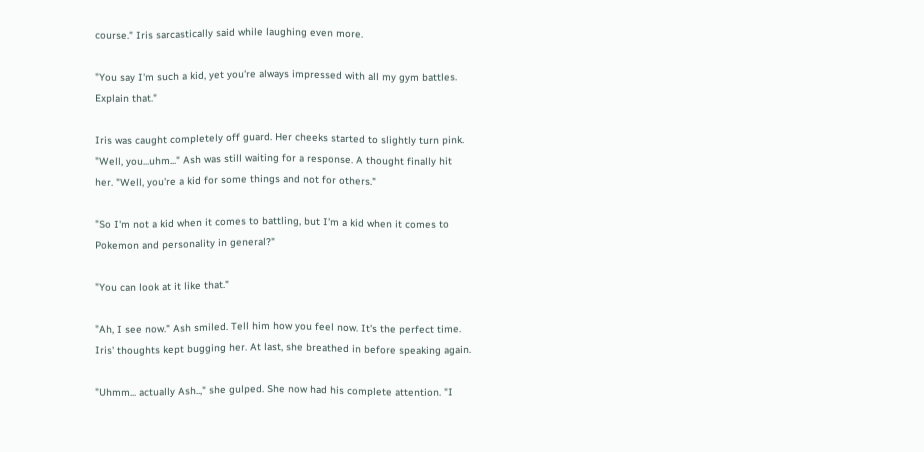course." Iris sarcastically said while laughing even more.

"You say I'm such a kid, yet you're always impressed with all my gym battles. Explain that."

Iris was caught completely off guard. Her cheeks started to slightly turn pink. "Well, you...uhm..." Ash was still waiting for a response. A thought finally hit her. "Well, you're a kid for some things and not for others."

"So I'm not a kid when it comes to battling, but I'm a kid when it comes to Pokemon and personality in general?"

"You can look at it like that."

"Ah, I see now." Ash smiled. Tell him how you feel now. It's the perfect time. Iris' thoughts kept bugging her. At last, she breathed in before speaking again.

"Uhmm... actually Ash..," she gulped. She now had his complete attention. "I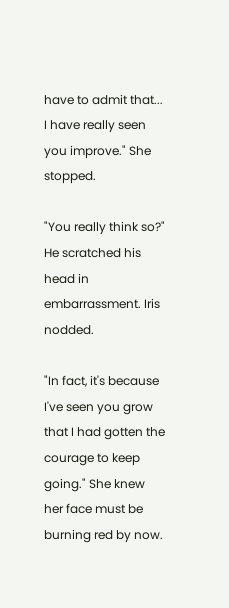have to admit that... I have really seen you improve." She stopped.

"You really think so?" He scratched his head in embarrassment. Iris nodded.

"In fact, it's because I've seen you grow that I had gotten the courage to keep going." She knew her face must be burning red by now.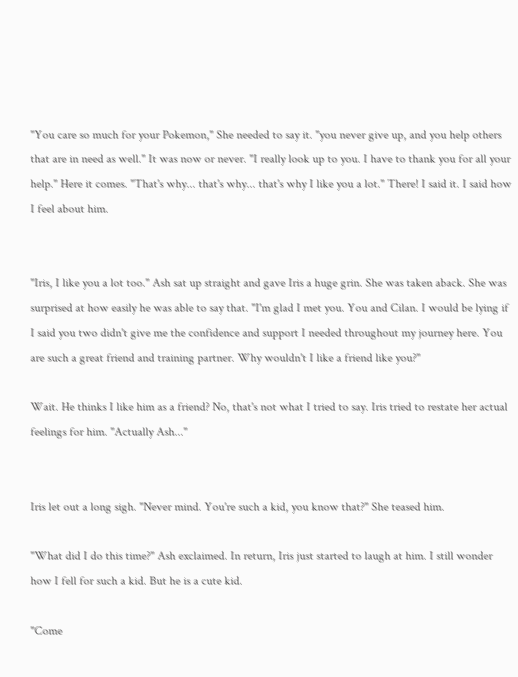"You care so much for your Pokemon," She needed to say it. "you never give up, and you help others that are in need as well." It was now or never. "I really look up to you. I have to thank you for all your help." Here it comes. "That's why... that's why... that's why I like you a lot." There! I said it. I said how I feel about him.


"Iris, I like you a lot too." Ash sat up straight and gave Iris a huge grin. She was taken aback. She was surprised at how easily he was able to say that. "I'm glad I met you. You and Cilan. I would be lying if I said you two didn't give me the confidence and support I needed throughout my journey here. You are such a great friend and training partner. Why wouldn't I like a friend like you?"

Wait. He thinks I like him as a friend? No, that's not what I tried to say. Iris tried to restate her actual feelings for him. "Actually Ash..."


Iris let out a long sigh. "Never mind. You're such a kid, you know that?" She teased him.

"What did I do this time?" Ash exclaimed. In return, Iris just started to laugh at him. I still wonder how I fell for such a kid. But he is a cute kid.

"Come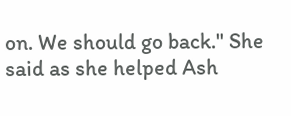on. We should go back." She said as she helped Ash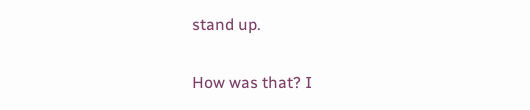stand up.

How was that? I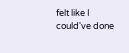felt like I could've done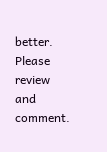better. Please review and comment.